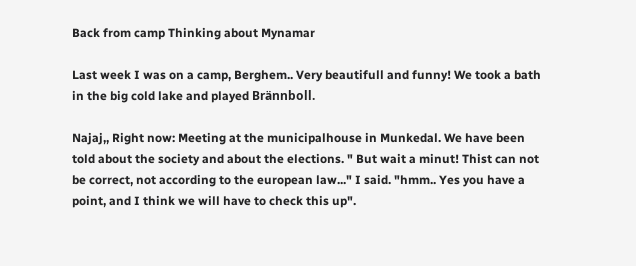Back from camp Thinking about Mynamar

Last week I was on a camp, Berghem.. Very beautifull and funny! We took a bath in the big cold lake and played Brännboll.

Najaj,, Right now: Meeting at the municipalhouse in Munkedal. We have been told about the society and about the elections. " But wait a minut! Thist can not be correct, not according to the european law..." I said. "hmm.. Yes you have a point, and I think we will have to check this up".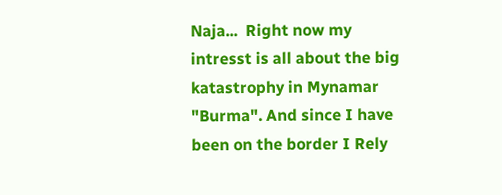Naja...  Right now my intresst is all about the big katastrophy in Mynamar "Burma". And since I have been on the border I Rely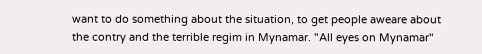want to do something about the situation, to get people aweare about the contry and the terrible regim in Mynamar. "All eyes on Mynamar"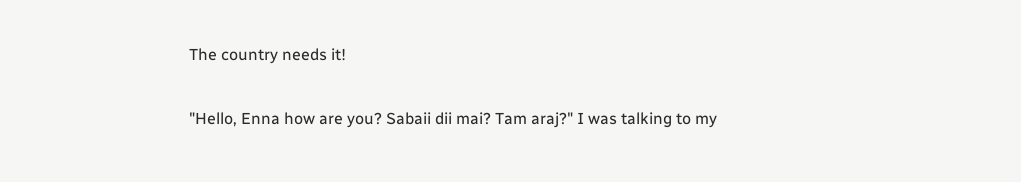The country needs it!

"Hello, Enna how are you? Sabaii dii mai? Tam araj?" I was talking to my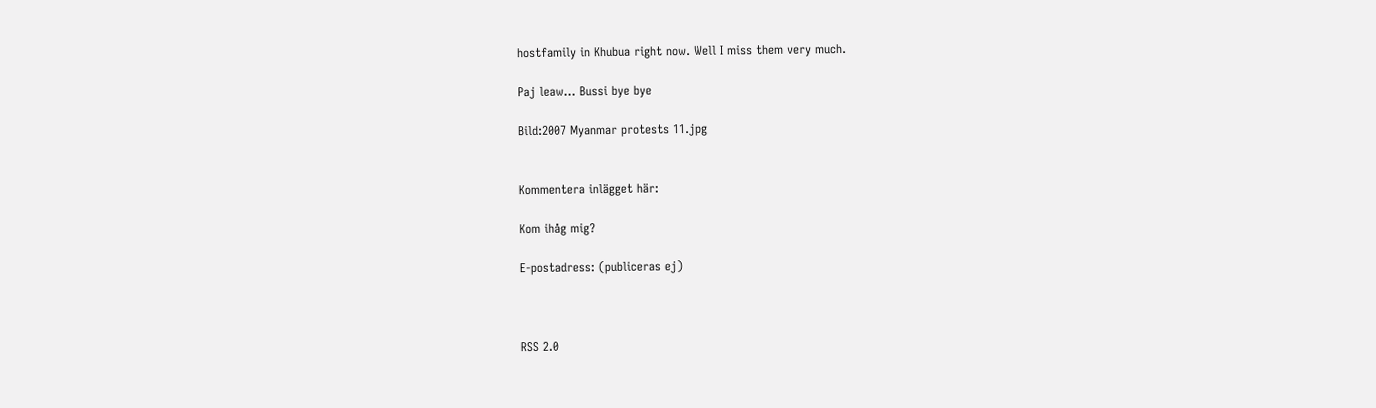hostfamily in Khubua right now. Well I miss them very much.

Paj leaw... Bussi bye bye

Bild:2007 Myanmar protests 11.jpg


Kommentera inlägget här:

Kom ihåg mig?

E-postadress: (publiceras ej)



RSS 2.0